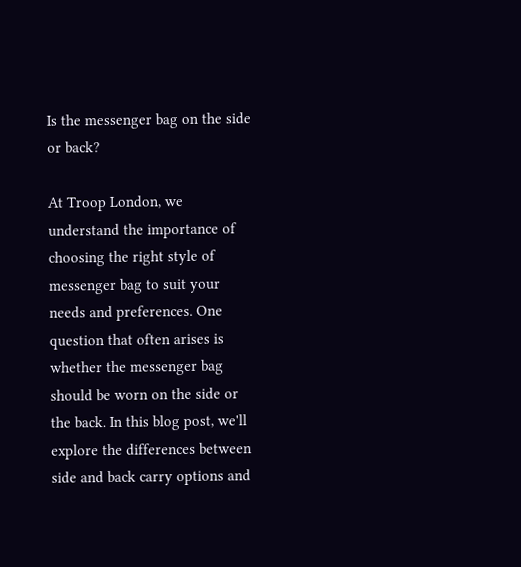Is the messenger bag on the side or back?

At Troop London, we understand the importance of choosing the right style of messenger bag to suit your needs and preferences. One question that often arises is whether the messenger bag should be worn on the side or the back. In this blog post, we'll explore the differences between side and back carry options and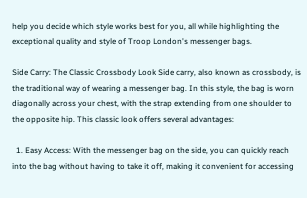help you decide which style works best for you, all while highlighting the exceptional quality and style of Troop London's messenger bags.

Side Carry: The Classic Crossbody Look Side carry, also known as crossbody, is the traditional way of wearing a messenger bag. In this style, the bag is worn diagonally across your chest, with the strap extending from one shoulder to the opposite hip. This classic look offers several advantages:

  1. Easy Access: With the messenger bag on the side, you can quickly reach into the bag without having to take it off, making it convenient for accessing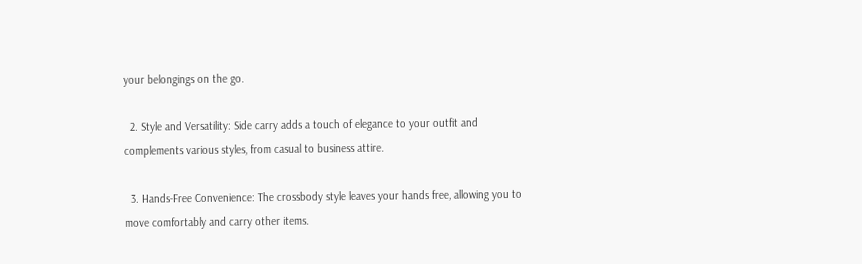your belongings on the go.

  2. Style and Versatility: Side carry adds a touch of elegance to your outfit and complements various styles, from casual to business attire.

  3. Hands-Free Convenience: The crossbody style leaves your hands free, allowing you to move comfortably and carry other items.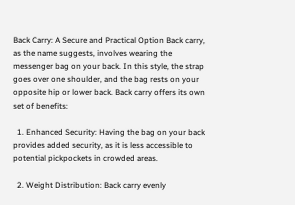Back Carry: A Secure and Practical Option Back carry, as the name suggests, involves wearing the messenger bag on your back. In this style, the strap goes over one shoulder, and the bag rests on your opposite hip or lower back. Back carry offers its own set of benefits:

  1. Enhanced Security: Having the bag on your back provides added security, as it is less accessible to potential pickpockets in crowded areas.

  2. Weight Distribution: Back carry evenly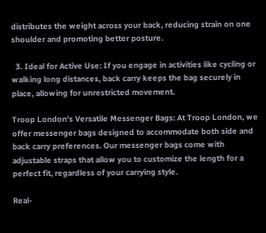distributes the weight across your back, reducing strain on one shoulder and promoting better posture.

  3. Ideal for Active Use: If you engage in activities like cycling or walking long distances, back carry keeps the bag securely in place, allowing for unrestricted movement.

Troop London's Versatile Messenger Bags: At Troop London, we offer messenger bags designed to accommodate both side and back carry preferences. Our messenger bags come with adjustable straps that allow you to customize the length for a perfect fit, regardless of your carrying style.

Real-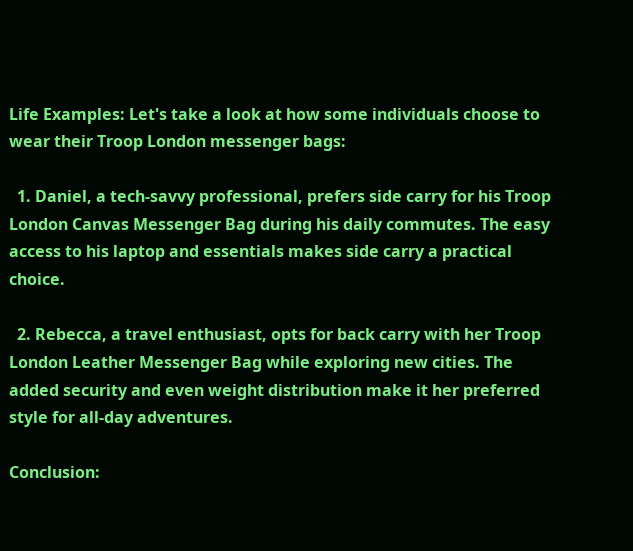Life Examples: Let's take a look at how some individuals choose to wear their Troop London messenger bags:

  1. Daniel, a tech-savvy professional, prefers side carry for his Troop London Canvas Messenger Bag during his daily commutes. The easy access to his laptop and essentials makes side carry a practical choice.

  2. Rebecca, a travel enthusiast, opts for back carry with her Troop London Leather Messenger Bag while exploring new cities. The added security and even weight distribution make it her preferred style for all-day adventures.

Conclusion: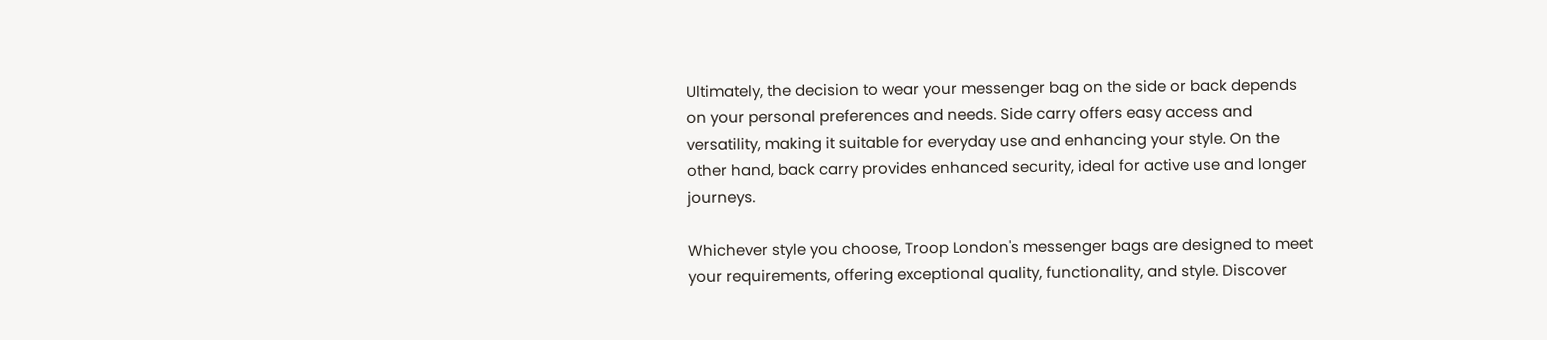Ultimately, the decision to wear your messenger bag on the side or back depends on your personal preferences and needs. Side carry offers easy access and versatility, making it suitable for everyday use and enhancing your style. On the other hand, back carry provides enhanced security, ideal for active use and longer journeys.

Whichever style you choose, Troop London's messenger bags are designed to meet your requirements, offering exceptional quality, functionality, and style. Discover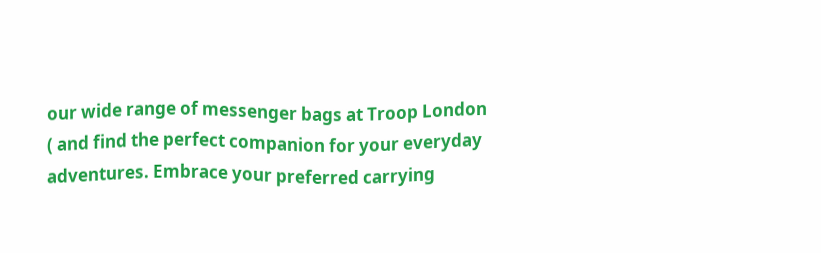our wide range of messenger bags at Troop London ( and find the perfect companion for your everyday adventures. Embrace your preferred carrying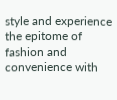style and experience the epitome of fashion and convenience with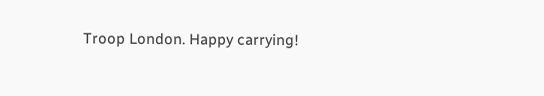Troop London. Happy carrying!